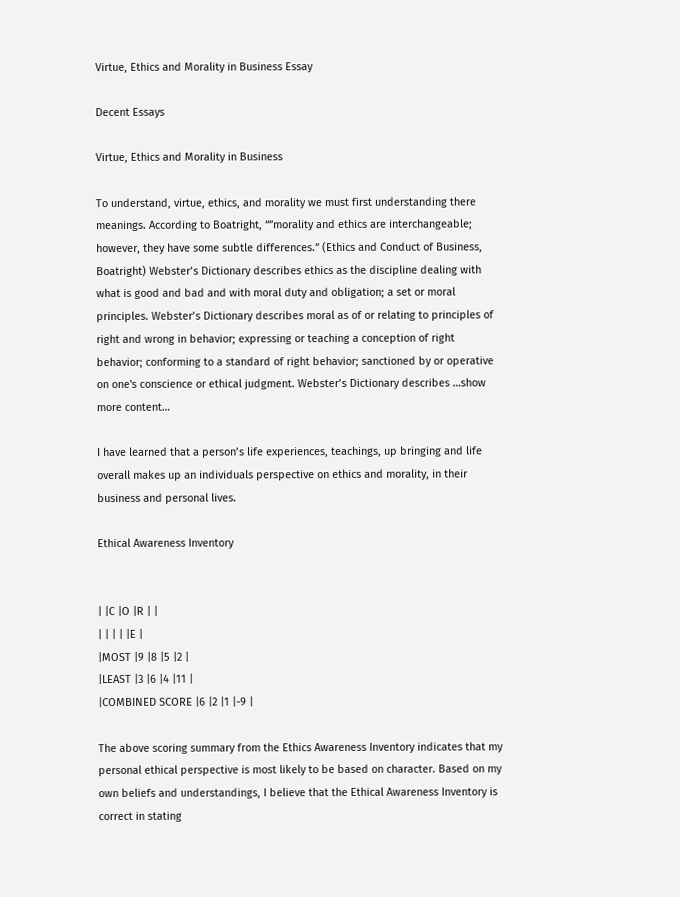Virtue, Ethics and Morality in Business Essay

Decent Essays

Virtue, Ethics and Morality in Business

To understand, virtue, ethics, and morality we must first understanding there meanings. According to Boatright, “”morality and ethics are interchangeable; however, they have some subtle differences.” (Ethics and Conduct of Business, Boatright) Webster’s Dictionary describes ethics as the discipline dealing with what is good and bad and with moral duty and obligation; a set or moral principles. Webster’s Dictionary describes moral as of or relating to principles of right and wrong in behavior; expressing or teaching a conception of right behavior; conforming to a standard of right behavior; sanctioned by or operative on one's conscience or ethical judgment. Webster’s Dictionary describes …show more content…

I have learned that a person’s life experiences, teachings, up bringing and life overall makes up an individuals perspective on ethics and morality, in their business and personal lives.

Ethical Awareness Inventory


| |C |O |R | |
| | | | |E |
|MOST |9 |8 |5 |2 |
|LEAST |3 |6 |4 |11 |
|COMBINED SCORE |6 |2 |1 |-9 |

The above scoring summary from the Ethics Awareness Inventory indicates that my personal ethical perspective is most likely to be based on character. Based on my own beliefs and understandings, I believe that the Ethical Awareness Inventory is correct in stating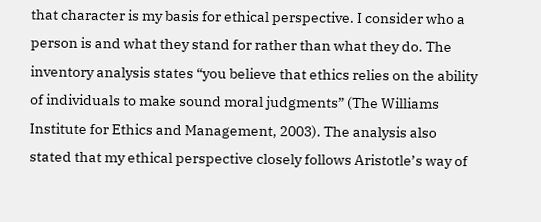that character is my basis for ethical perspective. I consider who a person is and what they stand for rather than what they do. The inventory analysis states “you believe that ethics relies on the ability of individuals to make sound moral judgments” (The Williams Institute for Ethics and Management, 2003). The analysis also stated that my ethical perspective closely follows Aristotle’s way of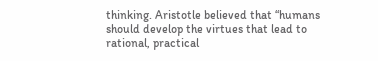thinking. Aristotle believed that “humans should develop the virtues that lead to rational, practical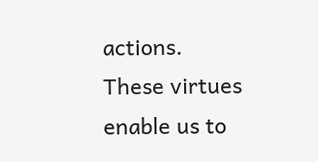actions. These virtues enable us to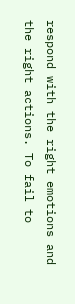respond with the right emotions and the right actions. To fail to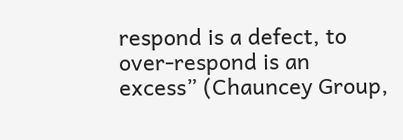respond is a defect, to over-respond is an excess” (Chauncey Group,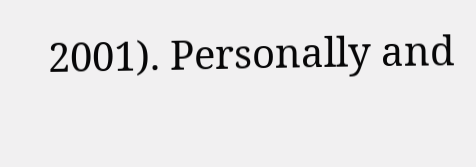2001). Personally and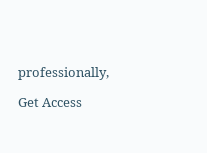professionally,

Get Access